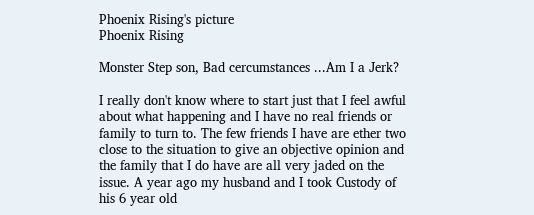Phoenix Rising's picture
Phoenix Rising

Monster Step son, Bad cercumstances ...Am I a Jerk?

I really don't know where to start just that I feel awful about what happening and I have no real friends or family to turn to. The few friends I have are ether two close to the situation to give an objective opinion and the family that I do have are all very jaded on the issue. A year ago my husband and I took Custody of his 6 year old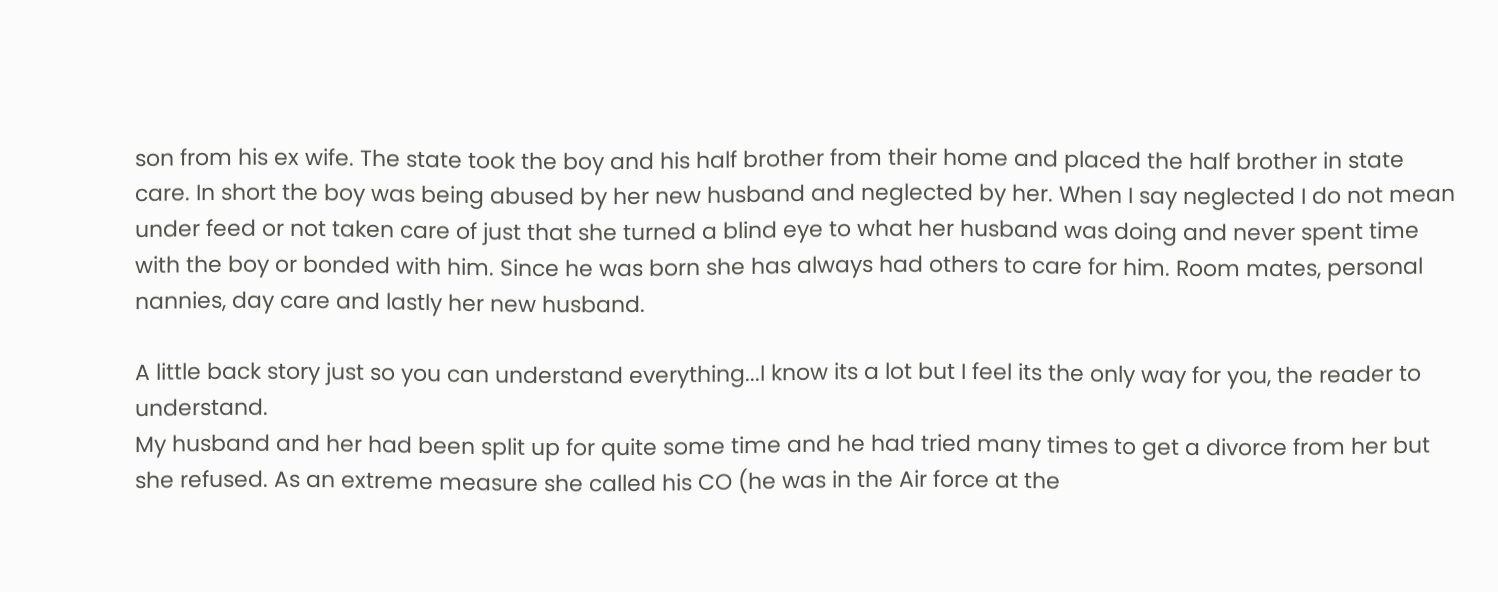son from his ex wife. The state took the boy and his half brother from their home and placed the half brother in state care. In short the boy was being abused by her new husband and neglected by her. When I say neglected I do not mean under feed or not taken care of just that she turned a blind eye to what her husband was doing and never spent time with the boy or bonded with him. Since he was born she has always had others to care for him. Room mates, personal nannies, day care and lastly her new husband.

A little back story just so you can understand everything...I know its a lot but I feel its the only way for you, the reader to understand.
My husband and her had been split up for quite some time and he had tried many times to get a divorce from her but she refused. As an extreme measure she called his CO (he was in the Air force at the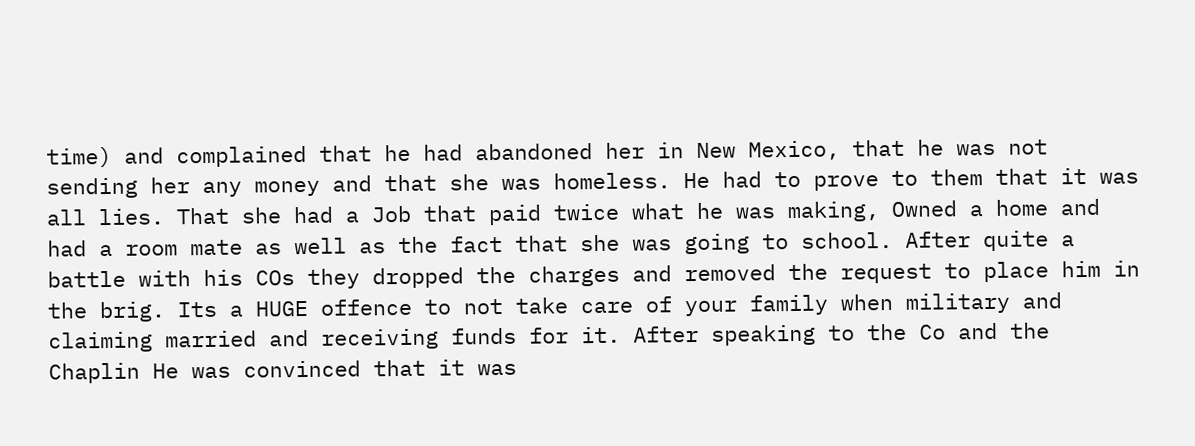time) and complained that he had abandoned her in New Mexico, that he was not sending her any money and that she was homeless. He had to prove to them that it was all lies. That she had a Job that paid twice what he was making, Owned a home and had a room mate as well as the fact that she was going to school. After quite a battle with his COs they dropped the charges and removed the request to place him in the brig. Its a HUGE offence to not take care of your family when military and claiming married and receiving funds for it. After speaking to the Co and the Chaplin He was convinced that it was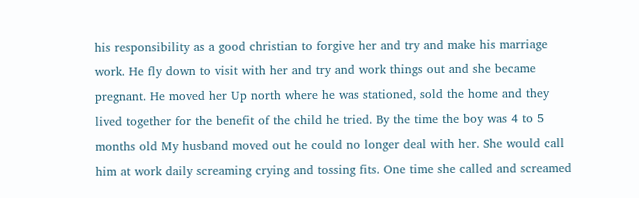his responsibility as a good christian to forgive her and try and make his marriage work. He fly down to visit with her and try and work things out and she became pregnant. He moved her Up north where he was stationed, sold the home and they lived together for the benefit of the child he tried. By the time the boy was 4 to 5 months old My husband moved out he could no longer deal with her. She would call him at work daily screaming crying and tossing fits. One time she called and screamed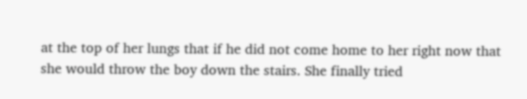at the top of her lungs that if he did not come home to her right now that she would throw the boy down the stairs. She finally tried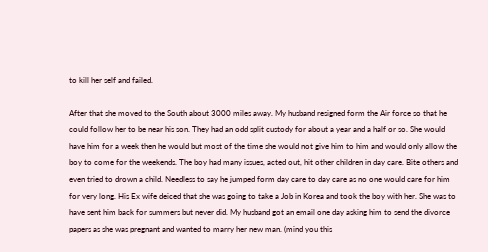to kill her self and failed.

After that she moved to the South about 3000 miles away. My husband resigned form the Air force so that he could follow her to be near his son. They had an odd split custody for about a year and a half or so. She would have him for a week then he would but most of the time she would not give him to him and would only allow the boy to come for the weekends. The boy had many issues, acted out, hit other children in day care. Bite others and even tried to drown a child. Needless to say he jumped form day care to day care as no one would care for him for very long. His Ex wife deiced that she was going to take a Job in Korea and took the boy with her. She was to have sent him back for summers but never did. My husband got an email one day asking him to send the divorce papers as she was pregnant and wanted to marry her new man. (mind you this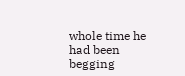whole time he had been begging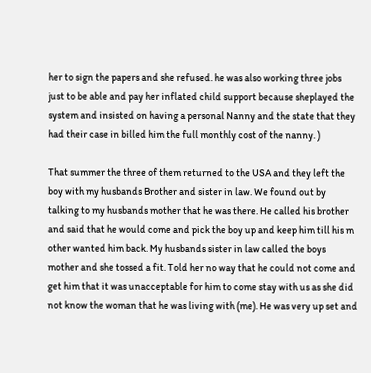her to sign the papers and she refused. he was also working three jobs just to be able and pay her inflated child support because sheplayed the system and insisted on having a personal Nanny and the state that they had their case in billed him the full monthly cost of the nanny. )

That summer the three of them returned to the USA and they left the boy with my husbands Brother and sister in law. We found out by talking to my husbands mother that he was there. He called his brother and said that he would come and pick the boy up and keep him till his m other wanted him back. My husbands sister in law called the boys mother and she tossed a fit. Told her no way that he could not come and get him that it was unacceptable for him to come stay with us as she did not know the woman that he was living with (me). He was very up set and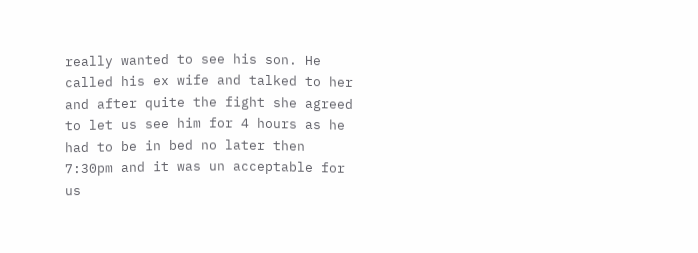really wanted to see his son. He called his ex wife and talked to her and after quite the fight she agreed to let us see him for 4 hours as he had to be in bed no later then 7:30pm and it was un acceptable for us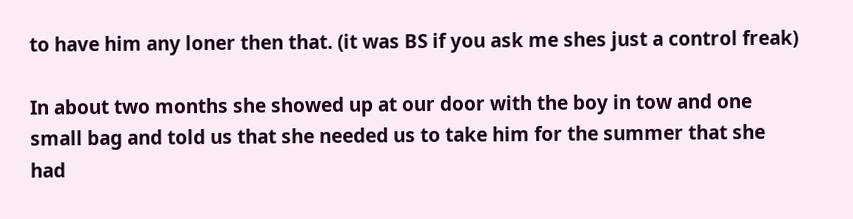to have him any loner then that. (it was BS if you ask me shes just a control freak)

In about two months she showed up at our door with the boy in tow and one small bag and told us that she needed us to take him for the summer that she had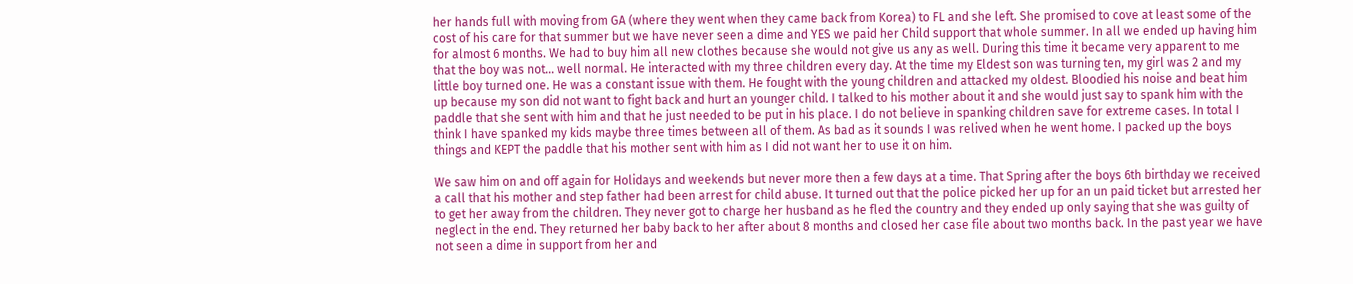her hands full with moving from GA (where they went when they came back from Korea) to FL and she left. She promised to cove at least some of the cost of his care for that summer but we have never seen a dime and YES we paid her Child support that whole summer. In all we ended up having him for almost 6 months. We had to buy him all new clothes because she would not give us any as well. During this time it became very apparent to me that the boy was not... well normal. He interacted with my three children every day. At the time my Eldest son was turning ten, my girl was 2 and my little boy turned one. He was a constant issue with them. He fought with the young children and attacked my oldest. Bloodied his noise and beat him up because my son did not want to fight back and hurt an younger child. I talked to his mother about it and she would just say to spank him with the paddle that she sent with him and that he just needed to be put in his place. I do not believe in spanking children save for extreme cases. In total I think I have spanked my kids maybe three times between all of them. As bad as it sounds I was relived when he went home. I packed up the boys things and KEPT the paddle that his mother sent with him as I did not want her to use it on him.

We saw him on and off again for Holidays and weekends but never more then a few days at a time. That Spring after the boys 6th birthday we received a call that his mother and step father had been arrest for child abuse. It turned out that the police picked her up for an un paid ticket but arrested her to get her away from the children. They never got to charge her husband as he fled the country and they ended up only saying that she was guilty of neglect in the end. They returned her baby back to her after about 8 months and closed her case file about two months back. In the past year we have not seen a dime in support from her and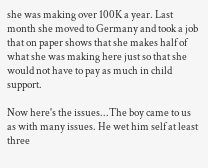she was making over 100K a year. Last month she moved to Germany and took a job that on paper shows that she makes half of what she was making here just so that she would not have to pay as much in child support.

Now here's the issues...The boy came to us as with many issues. He wet him self at least three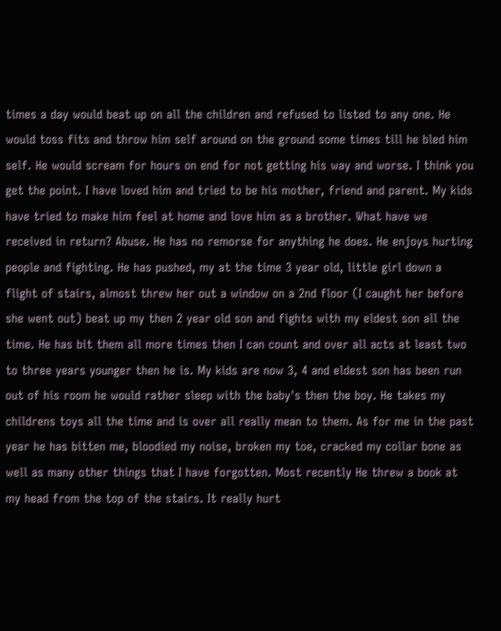times a day would beat up on all the children and refused to listed to any one. He would toss fits and throw him self around on the ground some times till he bled him self. He would scream for hours on end for not getting his way and worse. I think you get the point. I have loved him and tried to be his mother, friend and parent. My kids have tried to make him feel at home and love him as a brother. What have we received in return? Abuse. He has no remorse for anything he does. He enjoys hurting people and fighting. He has pushed, my at the time 3 year old, little girl down a flight of stairs, almost threw her out a window on a 2nd floor (I caught her before she went out) beat up my then 2 year old son and fights with my eldest son all the time. He has bit them all more times then I can count and over all acts at least two to three years younger then he is. My kids are now 3, 4 and eldest son has been run out of his room he would rather sleep with the baby's then the boy. He takes my childrens toys all the time and is over all really mean to them. As for me in the past year he has bitten me, bloodied my noise, broken my toe, cracked my collar bone as well as many other things that I have forgotten. Most recently He threw a book at my head from the top of the stairs. It really hurt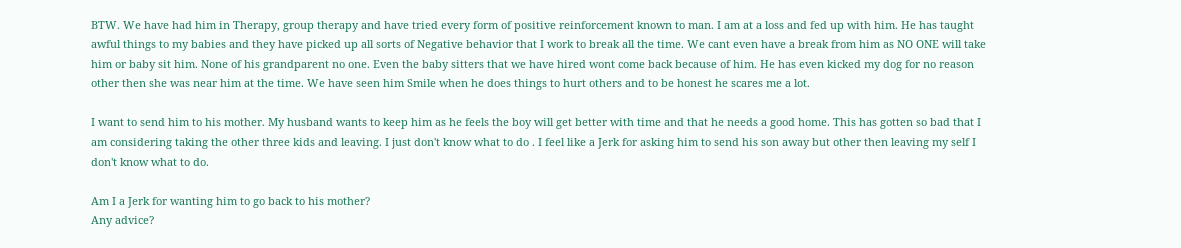BTW. We have had him in Therapy, group therapy and have tried every form of positive reinforcement known to man. I am at a loss and fed up with him. He has taught awful things to my babies and they have picked up all sorts of Negative behavior that I work to break all the time. We cant even have a break from him as NO ONE will take him or baby sit him. None of his grandparent no one. Even the baby sitters that we have hired wont come back because of him. He has even kicked my dog for no reason other then she was near him at the time. We have seen him Smile when he does things to hurt others and to be honest he scares me a lot.

I want to send him to his mother. My husband wants to keep him as he feels the boy will get better with time and that he needs a good home. This has gotten so bad that I am considering taking the other three kids and leaving. I just don't know what to do . I feel like a Jerk for asking him to send his son away but other then leaving my self I don't know what to do.

Am I a Jerk for wanting him to go back to his mother?
Any advice?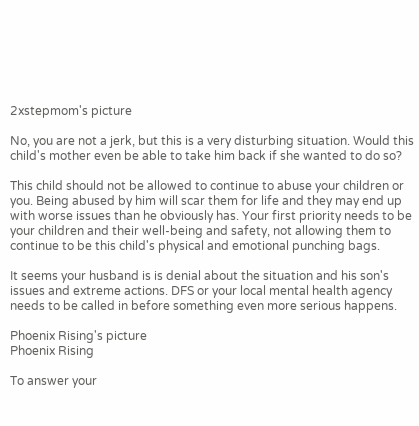2xstepmom's picture

No, you are not a jerk, but this is a very disturbing situation. Would this child's mother even be able to take him back if she wanted to do so?

This child should not be allowed to continue to abuse your children or you. Being abused by him will scar them for life and they may end up with worse issues than he obviously has. Your first priority needs to be your children and their well-being and safety, not allowing them to continue to be this child's physical and emotional punching bags.

It seems your husband is is denial about the situation and his son's issues and extreme actions. DFS or your local mental health agency needs to be called in before something even more serious happens.

Phoenix Rising's picture
Phoenix Rising

To answer your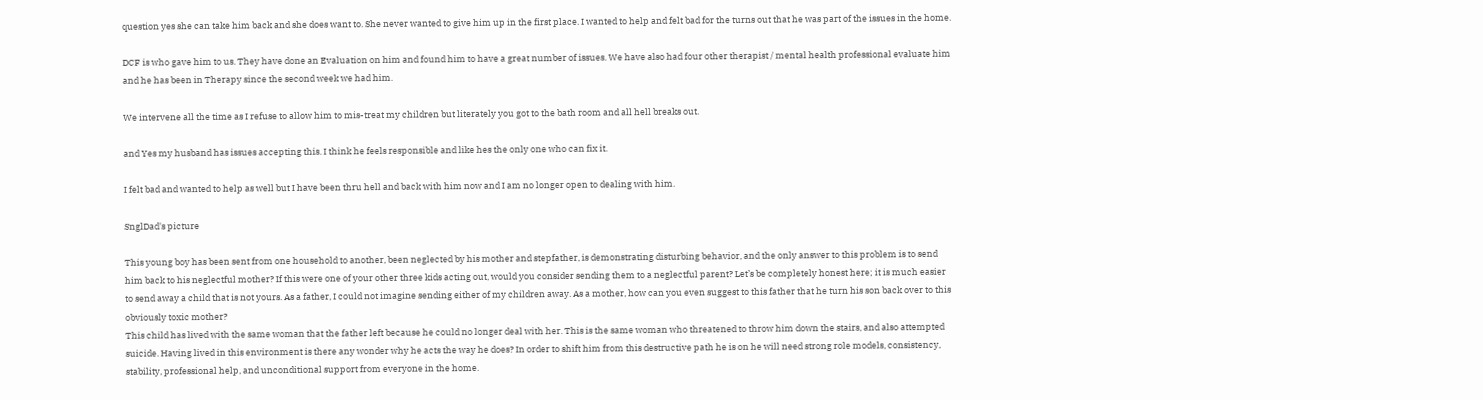question yes she can take him back and she does want to. She never wanted to give him up in the first place. I wanted to help and felt bad for the turns out that he was part of the issues in the home.

DCF is who gave him to us. They have done an Evaluation on him and found him to have a great number of issues. We have also had four other therapist / mental health professional evaluate him and he has been in Therapy since the second week we had him.

We intervene all the time as I refuse to allow him to mis-treat my children but literately you got to the bath room and all hell breaks out.

and Yes my husband has issues accepting this. I think he feels responsible and like hes the only one who can fix it.

I felt bad and wanted to help as well but I have been thru hell and back with him now and I am no longer open to dealing with him.

SnglDad's picture

This young boy has been sent from one household to another, been neglected by his mother and stepfather, is demonstrating disturbing behavior, and the only answer to this problem is to send him back to his neglectful mother? If this were one of your other three kids acting out, would you consider sending them to a neglectful parent? Let’s be completely honest here; it is much easier to send away a child that is not yours. As a father, I could not imagine sending either of my children away. As a mother, how can you even suggest to this father that he turn his son back over to this obviously toxic mother?
This child has lived with the same woman that the father left because he could no longer deal with her. This is the same woman who threatened to throw him down the stairs, and also attempted suicide. Having lived in this environment is there any wonder why he acts the way he does? In order to shift him from this destructive path he is on he will need strong role models, consistency, stability, professional help, and unconditional support from everyone in the home.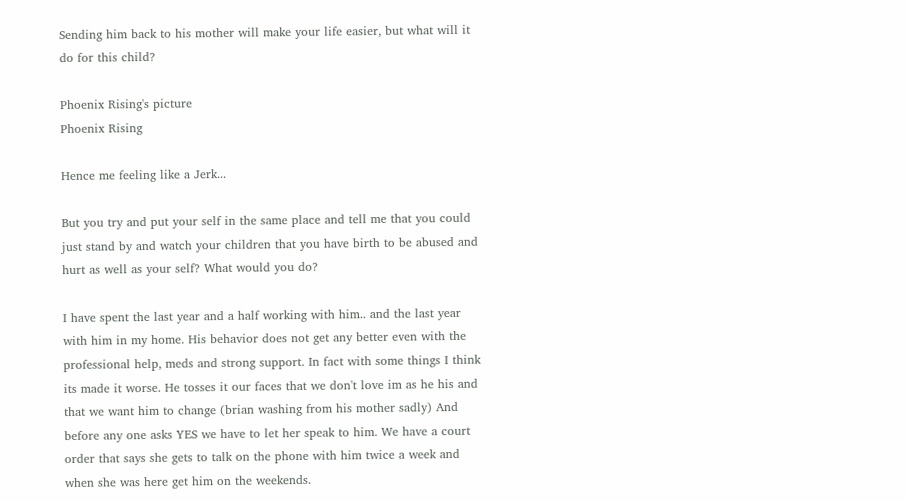Sending him back to his mother will make your life easier, but what will it do for this child?

Phoenix Rising's picture
Phoenix Rising

Hence me feeling like a Jerk...

But you try and put your self in the same place and tell me that you could just stand by and watch your children that you have birth to be abused and hurt as well as your self? What would you do?

I have spent the last year and a half working with him.. and the last year with him in my home. His behavior does not get any better even with the professional help, meds and strong support. In fact with some things I think its made it worse. He tosses it our faces that we don't love im as he his and that we want him to change (brian washing from his mother sadly) And before any one asks YES we have to let her speak to him. We have a court order that says she gets to talk on the phone with him twice a week and when she was here get him on the weekends.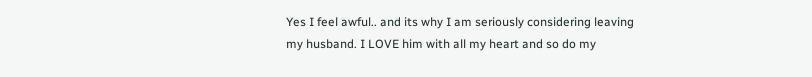Yes I feel awful.. and its why I am seriously considering leaving my husband. I LOVE him with all my heart and so do my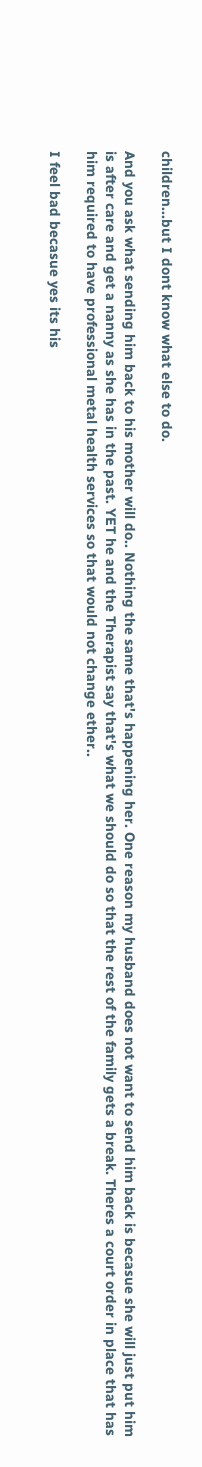children...but I dont know what else to do.

And you ask what sending him back to his mother will do.. Nothing the same that's happening her. One reason my husband does not want to send him back is becasue she will just put him is after care and get a nanny as she has in the past. YET he and the Therapist say that's what we should do so that the rest of the family gets a break. Theres a court order in place that has him required to have professional metal health services so that would not change ether..

I feel bad becasue yes its his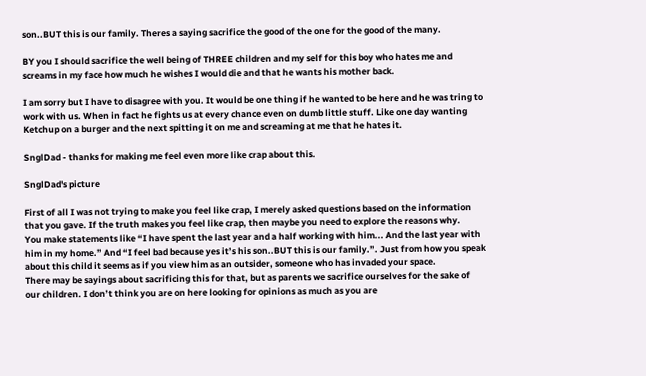son..BUT this is our family. Theres a saying sacrifice the good of the one for the good of the many.

BY you I should sacrifice the well being of THREE children and my self for this boy who hates me and screams in my face how much he wishes I would die and that he wants his mother back.

I am sorry but I have to disagree with you. It would be one thing if he wanted to be here and he was tring to work with us. When in fact he fights us at every chance even on dumb little stuff. Like one day wanting Ketchup on a burger and the next spitting it on me and screaming at me that he hates it.

SnglDad - thanks for making me feel even more like crap about this.

SnglDad's picture

First of all I was not trying to make you feel like crap, I merely asked questions based on the information that you gave. If the truth makes you feel like crap, then maybe you need to explore the reasons why.
You make statements like “I have spent the last year and a half working with him... And the last year with him in my home.” And “I feel bad because yes it’s his son..BUT this is our family.”. Just from how you speak about this child it seems as if you view him as an outsider, someone who has invaded your space.
There may be sayings about sacrificing this for that, but as parents we sacrifice ourselves for the sake of our children. I don’t think you are on here looking for opinions as much as you are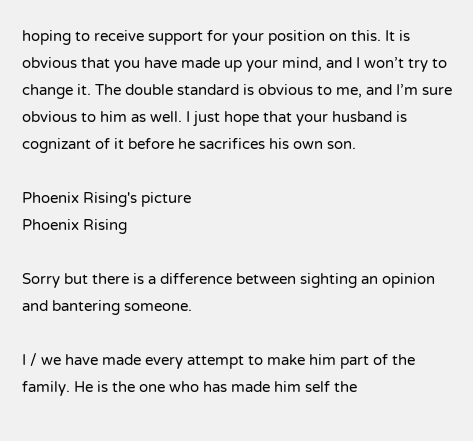hoping to receive support for your position on this. It is obvious that you have made up your mind, and I won’t try to change it. The double standard is obvious to me, and I’m sure obvious to him as well. I just hope that your husband is cognizant of it before he sacrifices his own son.

Phoenix Rising's picture
Phoenix Rising

Sorry but there is a difference between sighting an opinion and bantering someone.

I / we have made every attempt to make him part of the family. He is the one who has made him self the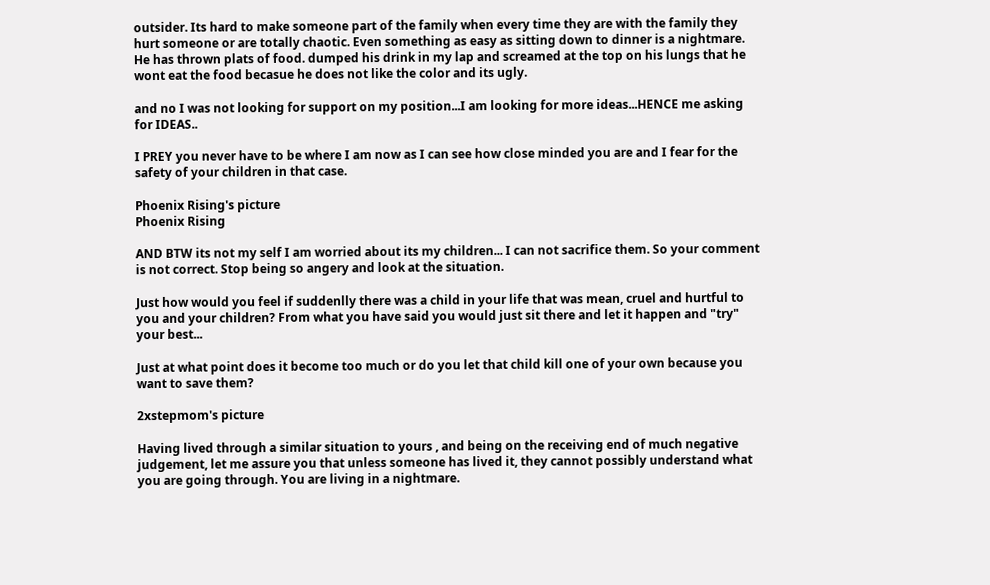outsider. Its hard to make someone part of the family when every time they are with the family they hurt someone or are totally chaotic. Even something as easy as sitting down to dinner is a nightmare. He has thrown plats of food. dumped his drink in my lap and screamed at the top on his lungs that he wont eat the food becasue he does not like the color and its ugly.

and no I was not looking for support on my position...I am looking for more ideas...HENCE me asking for IDEAS..

I PREY you never have to be where I am now as I can see how close minded you are and I fear for the safety of your children in that case.

Phoenix Rising's picture
Phoenix Rising

AND BTW its not my self I am worried about its my children... I can not sacrifice them. So your comment is not correct. Stop being so angery and look at the situation.

Just how would you feel if suddenlly there was a child in your life that was mean, cruel and hurtful to you and your children? From what you have said you would just sit there and let it happen and "try" your best...

Just at what point does it become too much or do you let that child kill one of your own because you want to save them?

2xstepmom's picture

Having lived through a similar situation to yours , and being on the receiving end of much negative judgement, let me assure you that unless someone has lived it, they cannot possibly understand what you are going through. You are living in a nightmare.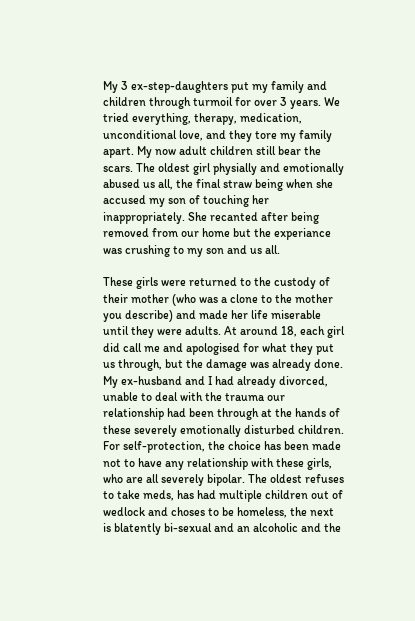My 3 ex-step-daughters put my family and children through turmoil for over 3 years. We tried everything, therapy, medication, unconditional love, and they tore my family apart. My now adult children still bear the scars. The oldest girl physially and emotionally abused us all, the final straw being when she accused my son of touching her inappropriately. She recanted after being removed from our home but the experiance was crushing to my son and us all.

These girls were returned to the custody of their mother (who was a clone to the mother you describe) and made her life miserable until they were adults. At around 18, each girl did call me and apologised for what they put us through, but the damage was already done. My ex-husband and I had already divorced, unable to deal with the trauma our relationship had been through at the hands of these severely emotionally disturbed children. For self-protection, the choice has been made not to have any relationship with these girls, who are all severely bipolar. The oldest refuses to take meds, has had multiple children out of wedlock and choses to be homeless, the next is blatently bi-sexual and an alcoholic and the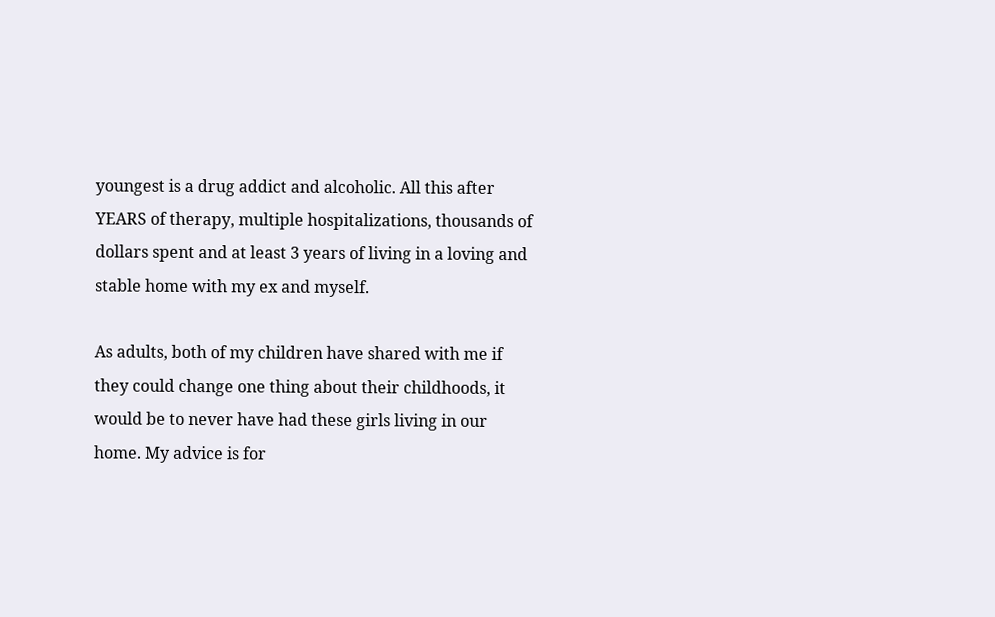youngest is a drug addict and alcoholic. All this after YEARS of therapy, multiple hospitalizations, thousands of dollars spent and at least 3 years of living in a loving and stable home with my ex and myself.

As adults, both of my children have shared with me if they could change one thing about their childhoods, it would be to never have had these girls living in our home. My advice is for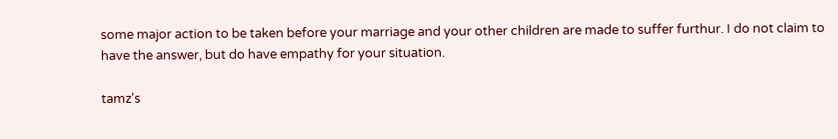some major action to be taken before your marriage and your other children are made to suffer furthur. I do not claim to have the answer, but do have empathy for your situation.

tamz's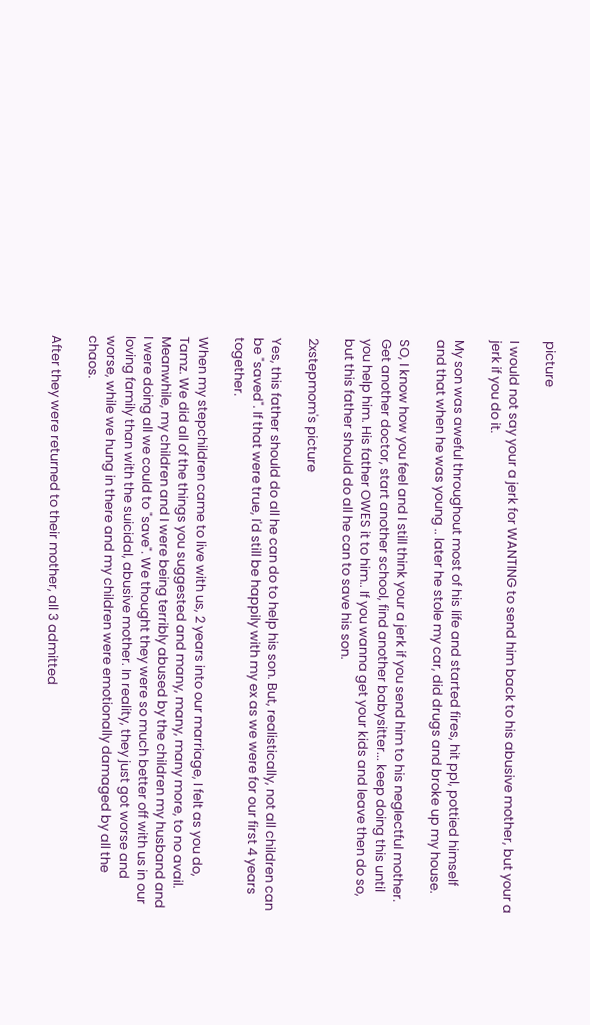picture

I would not say your a jerk for WANTING to send him back to his abusive mother, but your a jerk if you do it.

My son was aweful throughout most of his life and started fires, hit ppl, pottied himself and that when he was young .. later he stole my car, did drugs and broke up my house.

SO, I know how you feel and I still think your a jerk if you send him to his neglectful mother. Get another doctor, start another school, find another babysitter... keep doing this until you help him. His father OWES it to him.. If you wanna get your kids and leave then do so, but this father should do all he can to save his son.

2xstepmom's picture

Yes, this father should do all he can do to help his son. But, realistically, not all children can be "saved". If that were true, I'd still be happily with my ex as we were for our first 4 years together.

When my stepchildren came to live with us, 2 years into our marriage, I felt as you do, Tamz. We did all of the things you suggested and many, many, many more, to no avail. Meanwhile, my children and I were being terribly abused by the children my husband and I were doing all we could to "save". We thought they were so much better off with us in our loving family than with the suicidal, abusive mother. In reality, they just got worse and worse, while we hung in there and my children were emotionally damaged by all the chaos.

After they were returned to their mother, all 3 admitted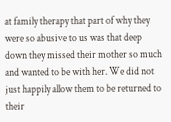at family therapy that part of why they were so abusive to us was that deep down they missed their mother so much and wanted to be with her. We did not just happily allow them to be returned to their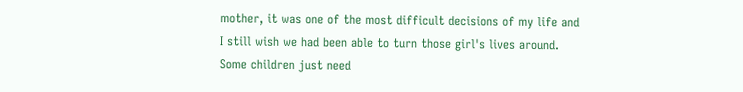mother, it was one of the most difficult decisions of my life and I still wish we had been able to turn those girl's lives around. Some children just need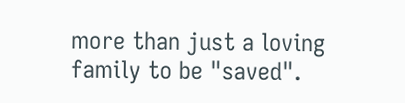more than just a loving family to be "saved".